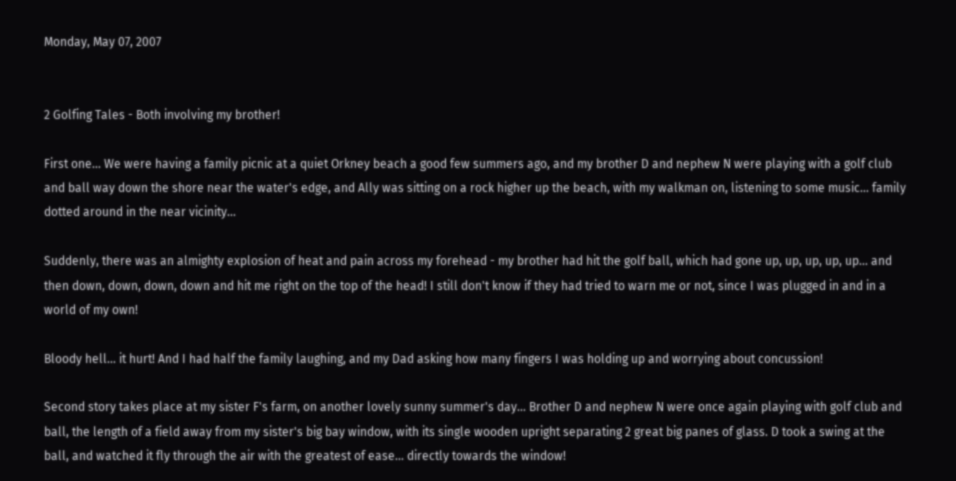Monday, May 07, 2007


2 Golfing Tales - Both involving my brother!

First one... We were having a family picnic at a quiet Orkney beach a good few summers ago, and my brother D and nephew N were playing with a golf club and ball way down the shore near the water's edge, and Ally was sitting on a rock higher up the beach, with my walkman on, listening to some music... family dotted around in the near vicinity...

Suddenly, there was an almighty explosion of heat and pain across my forehead - my brother had hit the golf ball, which had gone up, up, up, up, up... and then down, down, down, down and hit me right on the top of the head! I still don't know if they had tried to warn me or not, since I was plugged in and in a world of my own!

Bloody hell... it hurt! And I had half the family laughing, and my Dad asking how many fingers I was holding up and worrying about concussion!

Second story takes place at my sister F's farm, on another lovely sunny summer's day... Brother D and nephew N were once again playing with golf club and ball, the length of a field away from my sister's big bay window, with its single wooden upright separating 2 great big panes of glass. D took a swing at the ball, and watched it fly through the air with the greatest of ease... directly towards the window!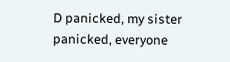D panicked, my sister panicked, everyone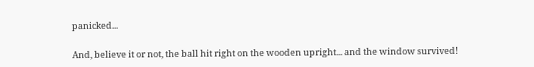panicked...

And, believe it or not, the ball hit right on the wooden upright... and the window survived!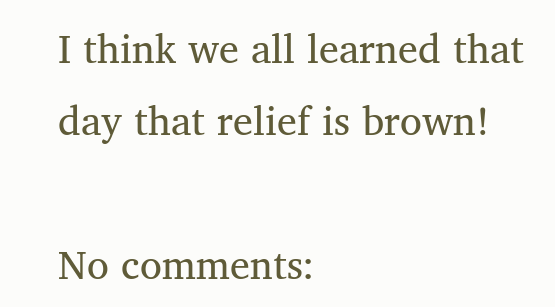I think we all learned that day that relief is brown!

No comments: